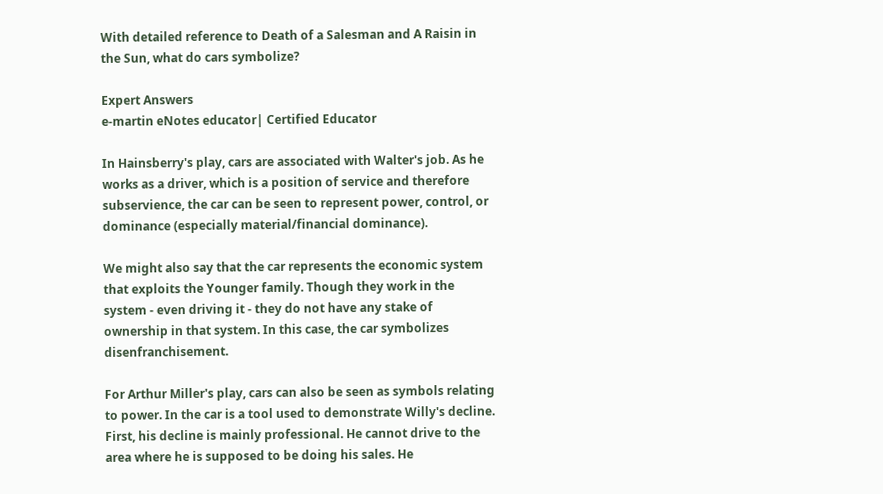With detailed reference to Death of a Salesman and A Raisin in the Sun, what do cars symbolize?

Expert Answers
e-martin eNotes educator| Certified Educator

In Hainsberry's play, cars are associated with Walter's job. As he works as a driver, which is a position of service and therefore subservience, the car can be seen to represent power, control, or dominance (especially material/financial dominance).

We might also say that the car represents the economic system that exploits the Younger family. Though they work in the system - even driving it - they do not have any stake of ownership in that system. In this case, the car symbolizes disenfranchisement.

For Arthur Miller's play, cars can also be seen as symbols relating to power. In the car is a tool used to demonstrate Willy's decline. First, his decline is mainly professional. He cannot drive to the area where he is supposed to be doing his sales. He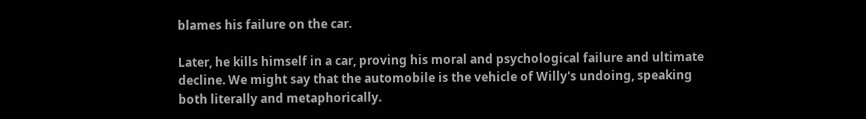blames his failure on the car.

Later, he kills himself in a car, proving his moral and psychological failure and ultimate decline. We might say that the automobile is the vehicle of Willy's undoing, speaking both literally and metaphorically.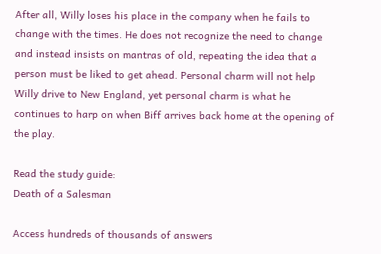After all, Willy loses his place in the company when he fails to change with the times. He does not recognize the need to change and instead insists on mantras of old, repeating the idea that a person must be liked to get ahead. Personal charm will not help Willy drive to New England, yet personal charm is what he continues to harp on when Biff arrives back home at the opening of the play.

Read the study guide:
Death of a Salesman

Access hundreds of thousands of answers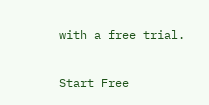with a free trial.

Start Free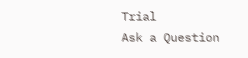Trial
Ask a Question